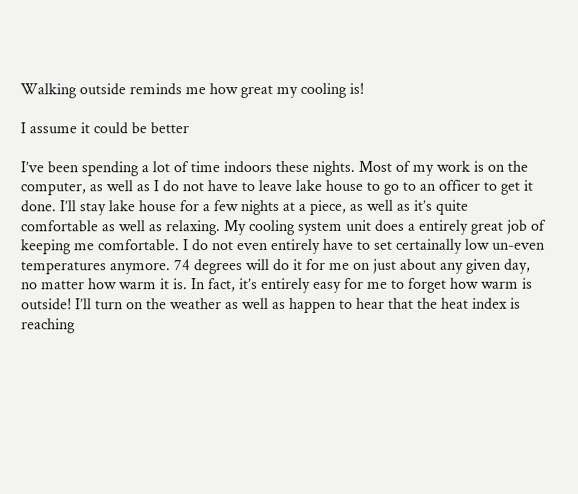Walking outside reminds me how great my cooling is!

I assume it could be better

I’ve been spending a lot of time indoors these nights. Most of my work is on the computer, as well as I do not have to leave lake house to go to an officer to get it done. I’ll stay lake house for a few nights at a piece, as well as it’s quite comfortable as well as relaxing. My cooling system unit does a entirely great job of keeping me comfortable. I do not even entirely have to set certainally low un-even temperatures anymore. 74 degrees will do it for me on just about any given day, no matter how warm it is. In fact, it’s entirely easy for me to forget how warm is outside! I’ll turn on the weather as well as happen to hear that the heat index is reaching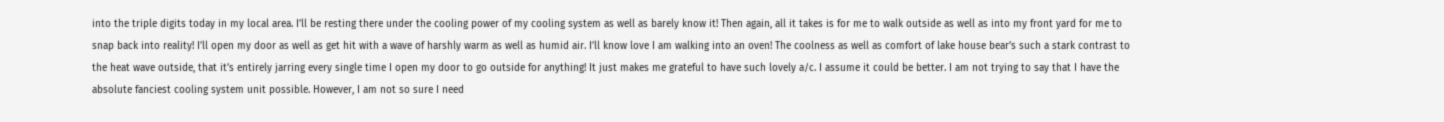into the triple digits today in my local area. I’ll be resting there under the cooling power of my cooling system as well as barely know it! Then again, all it takes is for me to walk outside as well as into my front yard for me to snap back into reality! I’ll open my door as well as get hit with a wave of harshly warm as well as humid air. I’ll know love I am walking into an oven! The coolness as well as comfort of lake house bear’s such a stark contrast to the heat wave outside, that it’s entirely jarring every single time I open my door to go outside for anything! It just makes me grateful to have such lovely a/c. I assume it could be better. I am not trying to say that I have the absolute fanciest cooling system unit possible. However, I am not so sure I need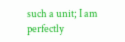such a unit; I am perfectly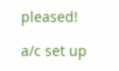pleased!

a/c set up